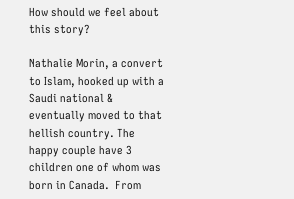How should we feel about this story?

Nathalie Morin, a convert to Islam, hooked up with a Saudi national & eventually moved to that hellish country. The happy couple have 3 children one of whom was born in Canada.  From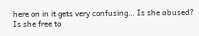here on in it gets very confusing… Is she abused? Is she free to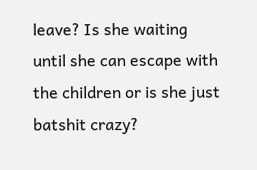leave? Is she waiting until she can escape with the children or is she just batshit crazy?